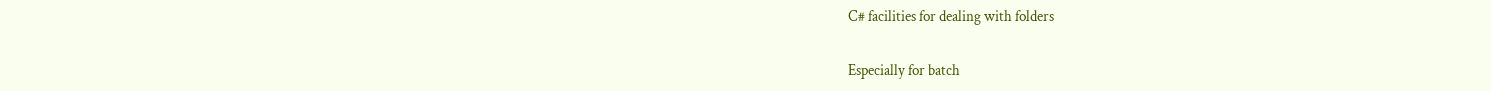C# facilities for dealing with folders

Especially for batch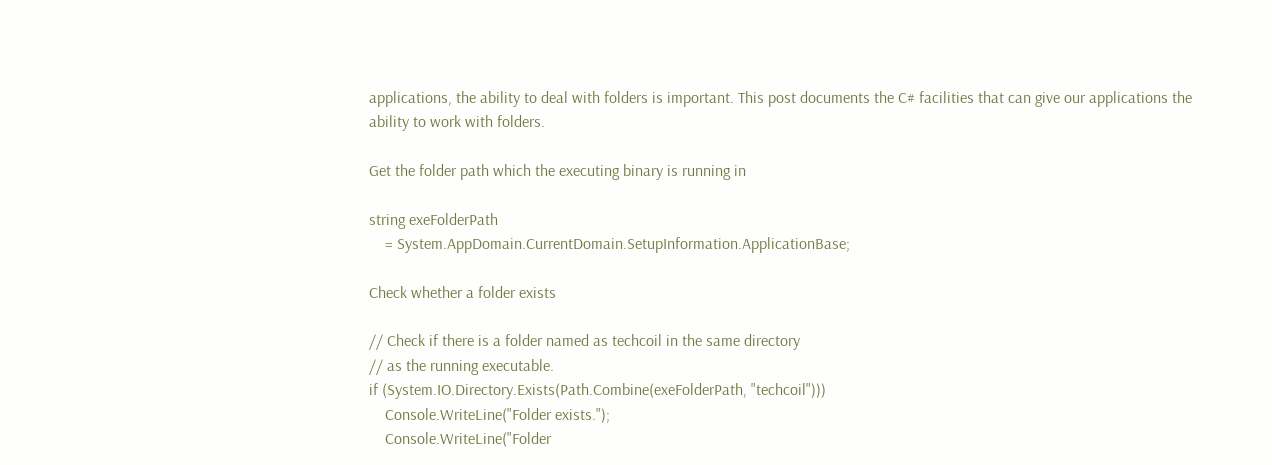applications, the ability to deal with folders is important. This post documents the C# facilities that can give our applications the ability to work with folders.

Get the folder path which the executing binary is running in

string exeFolderPath
    = System.AppDomain.CurrentDomain.SetupInformation.ApplicationBase;

Check whether a folder exists

// Check if there is a folder named as techcoil in the same directory
// as the running executable.
if (System.IO.Directory.Exists(Path.Combine(exeFolderPath, "techcoil")))
    Console.WriteLine("Folder exists.");
    Console.WriteLine("Folder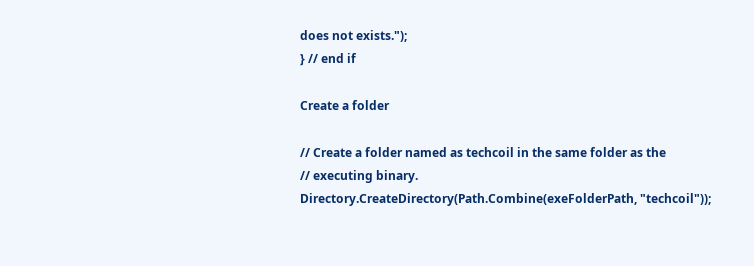does not exists.");
} // end if

Create a folder

// Create a folder named as techcoil in the same folder as the
// executing binary.
Directory.CreateDirectory(Path.Combine(exeFolderPath, "techcoil"));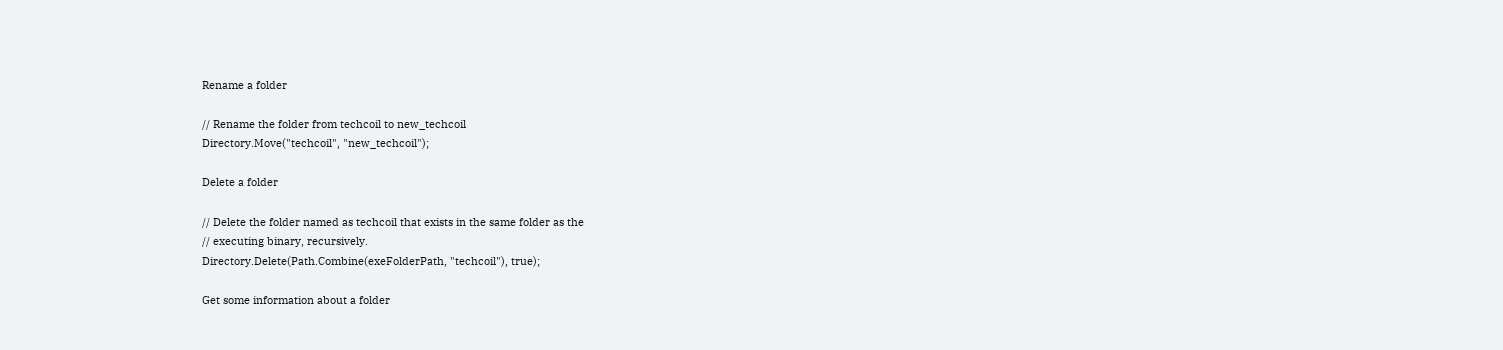Rename a folder

// Rename the folder from techcoil to new_techcoil
Directory.Move("techcoil", "new_techcoil");

Delete a folder

// Delete the folder named as techcoil that exists in the same folder as the
// executing binary, recursively.
Directory.Delete(Path.Combine(exeFolderPath, "techcoil"), true);

Get some information about a folder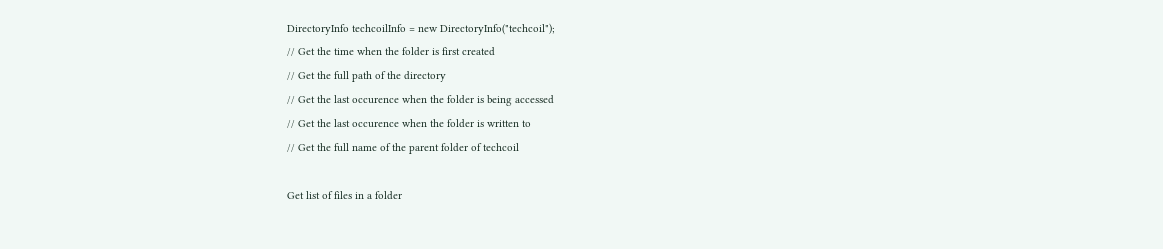DirectoryInfo techcoilInfo = new DirectoryInfo("techcoil");
// Get the time when the folder is first created
// Get the full path of the directory
// Get the last occurence when the folder is being accessed
// Get the last occurence when the folder is written to
// Get the full name of the parent folder of techcoil

Get list of files in a folder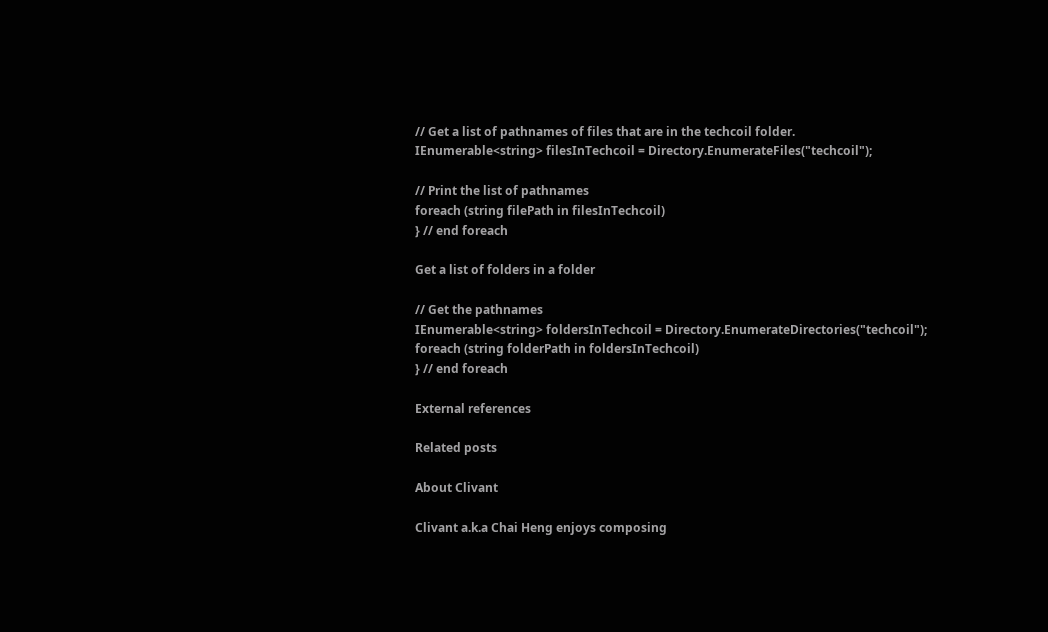// Get a list of pathnames of files that are in the techcoil folder.
IEnumerable<string> filesInTechcoil = Directory.EnumerateFiles("techcoil");

// Print the list of pathnames
foreach (string filePath in filesInTechcoil)
} // end foreach

Get a list of folders in a folder

// Get the pathnames
IEnumerable<string> foldersInTechcoil = Directory.EnumerateDirectories("techcoil");
foreach (string folderPath in foldersInTechcoil)
} // end foreach

External references

Related posts

About Clivant

Clivant a.k.a Chai Heng enjoys composing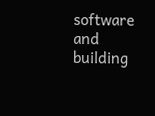software and building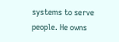systems to serve people. He owns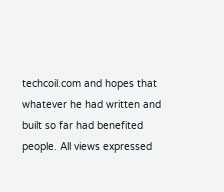techcoil.com and hopes that whatever he had written and built so far had benefited people. All views expressed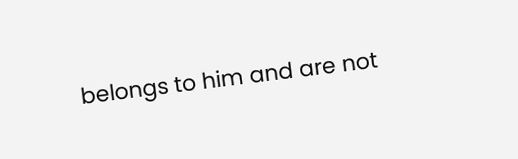belongs to him and are not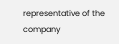representative of the company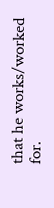that he works/worked for.